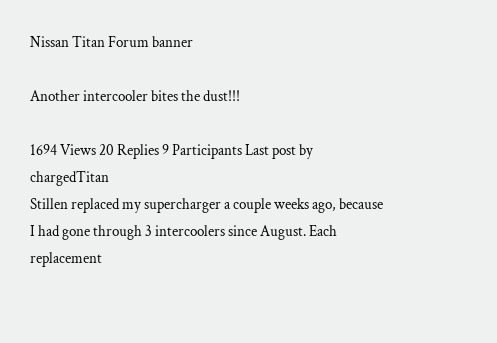Nissan Titan Forum banner

Another intercooler bites the dust!!!

1694 Views 20 Replies 9 Participants Last post by  chargedTitan
Stillen replaced my supercharger a couple weeks ago, because I had gone through 3 intercoolers since August. Each replacement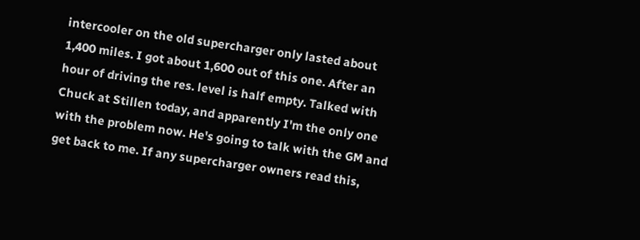intercooler on the old supercharger only lasted about 1,400 miles. I got about 1,600 out of this one. After an hour of driving the res. level is half empty. Talked with Chuck at Stillen today, and apparently I'm the only one with the problem now. He's going to talk with the GM and get back to me. If any supercharger owners read this,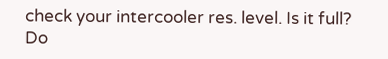check your intercooler res. level. Is it full? Do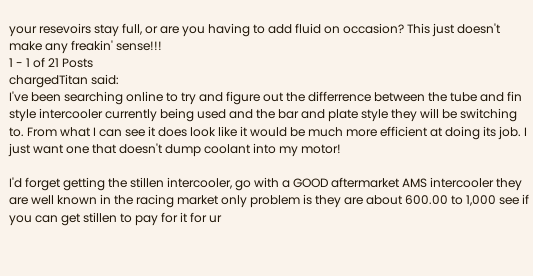your resevoirs stay full, or are you having to add fluid on occasion? This just doesn't make any freakin' sense!!!
1 - 1 of 21 Posts
chargedTitan said:
I've been searching online to try and figure out the differrence between the tube and fin style intercooler currently being used and the bar and plate style they will be switching to. From what I can see it does look like it would be much more efficient at doing its job. I just want one that doesn't dump coolant into my motor!

I'd forget getting the stillen intercooler, go with a GOOD aftermarket AMS intercooler they are well known in the racing market only problem is they are about 600.00 to 1,000 see if you can get stillen to pay for it for ur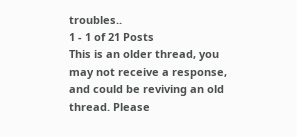troubles..
1 - 1 of 21 Posts
This is an older thread, you may not receive a response, and could be reviving an old thread. Please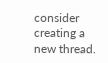consider creating a new thread.